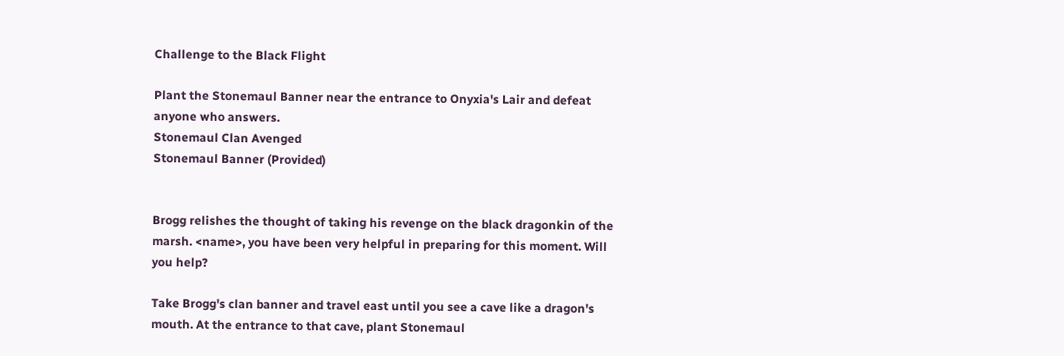Challenge to the Black Flight

Plant the Stonemaul Banner near the entrance to Onyxia's Lair and defeat anyone who answers.
Stonemaul Clan Avenged
Stonemaul Banner (Provided)


Brogg relishes the thought of taking his revenge on the black dragonkin of the marsh. <name>, you have been very helpful in preparing for this moment. Will you help?

Take Brogg's clan banner and travel east until you see a cave like a dragon's mouth. At the entrance to that cave, plant Stonemaul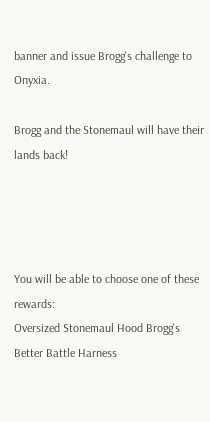banner and issue Brogg's challenge to Onyxia.

Brogg and the Stonemaul will have their lands back!




You will be able to choose one of these rewards:
Oversized Stonemaul Hood Brogg's Better Battle Harness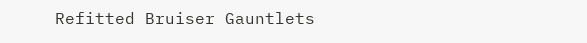Refitted Bruiser Gauntlets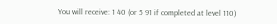You will receive: 1 40 (or 5 91 if completed at level 110)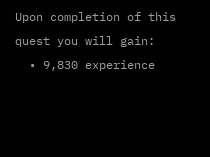Upon completion of this quest you will gain:
  • 9,830 experience